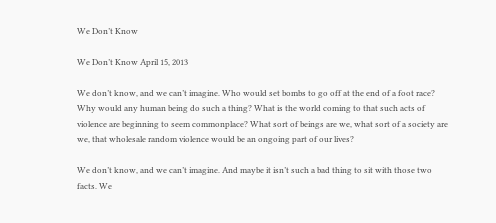We Don’t Know

We Don’t Know April 15, 2013

We don’t know, and we can’t imagine. Who would set bombs to go off at the end of a foot race? Why would any human being do such a thing? What is the world coming to that such acts of violence are beginning to seem commonplace? What sort of beings are we, what sort of a society are we, that wholesale random violence would be an ongoing part of our lives?

We don’t know, and we can’t imagine. And maybe it isn’t such a bad thing to sit with those two facts. We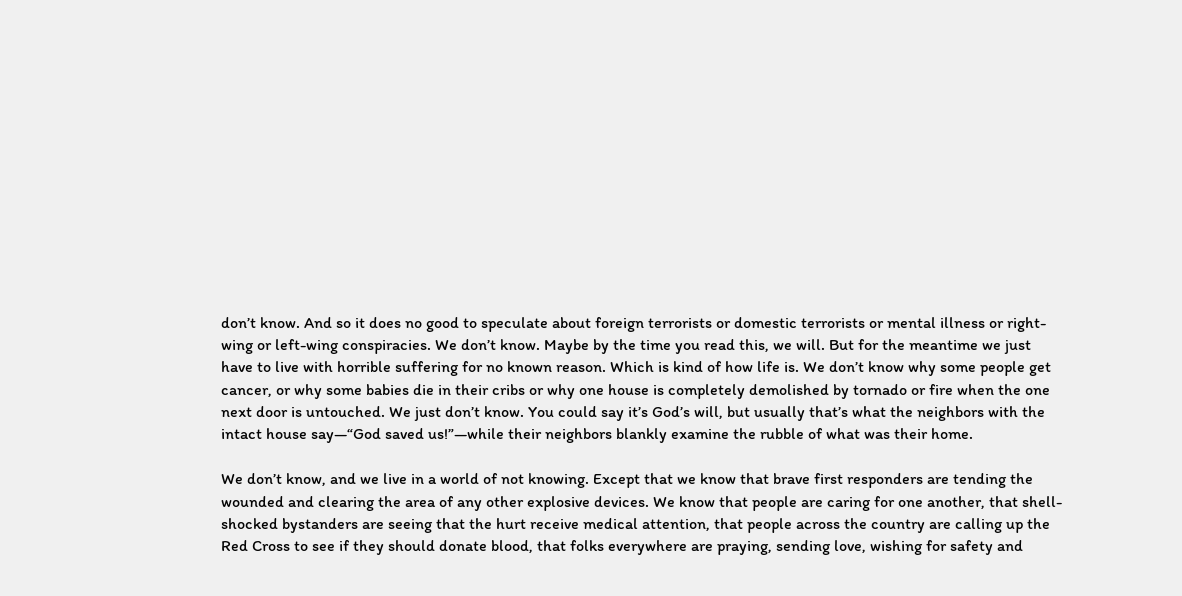don’t know. And so it does no good to speculate about foreign terrorists or domestic terrorists or mental illness or right-wing or left-wing conspiracies. We don’t know. Maybe by the time you read this, we will. But for the meantime we just have to live with horrible suffering for no known reason. Which is kind of how life is. We don’t know why some people get cancer, or why some babies die in their cribs or why one house is completely demolished by tornado or fire when the one next door is untouched. We just don’t know. You could say it’s God’s will, but usually that’s what the neighbors with the intact house say—“God saved us!”—while their neighbors blankly examine the rubble of what was their home.

We don’t know, and we live in a world of not knowing. Except that we know that brave first responders are tending the wounded and clearing the area of any other explosive devices. We know that people are caring for one another, that shell-shocked bystanders are seeing that the hurt receive medical attention, that people across the country are calling up the Red Cross to see if they should donate blood, that folks everywhere are praying, sending love, wishing for safety and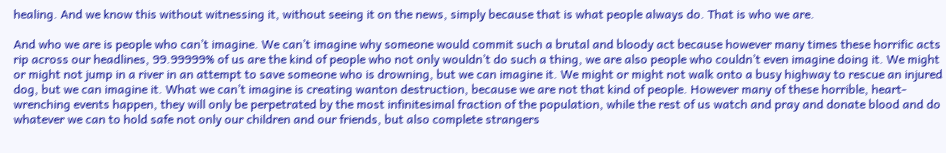healing. And we know this without witnessing it, without seeing it on the news, simply because that is what people always do. That is who we are.

And who we are is people who can’t imagine. We can’t imagine why someone would commit such a brutal and bloody act because however many times these horrific acts rip across our headlines, 99.99999% of us are the kind of people who not only wouldn’t do such a thing, we are also people who couldn’t even imagine doing it. We might or might not jump in a river in an attempt to save someone who is drowning, but we can imagine it. We might or might not walk onto a busy highway to rescue an injured dog, but we can imagine it. What we can’t imagine is creating wanton destruction, because we are not that kind of people. However many of these horrible, heart-wrenching events happen, they will only be perpetrated by the most infinitesimal fraction of the population, while the rest of us watch and pray and donate blood and do whatever we can to hold safe not only our children and our friends, but also complete strangers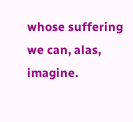whose suffering we can, alas, imagine.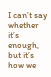I can’t say whether it’s enough, but it’s how we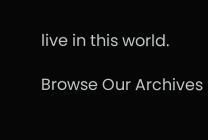live in this world.

Browse Our Archives